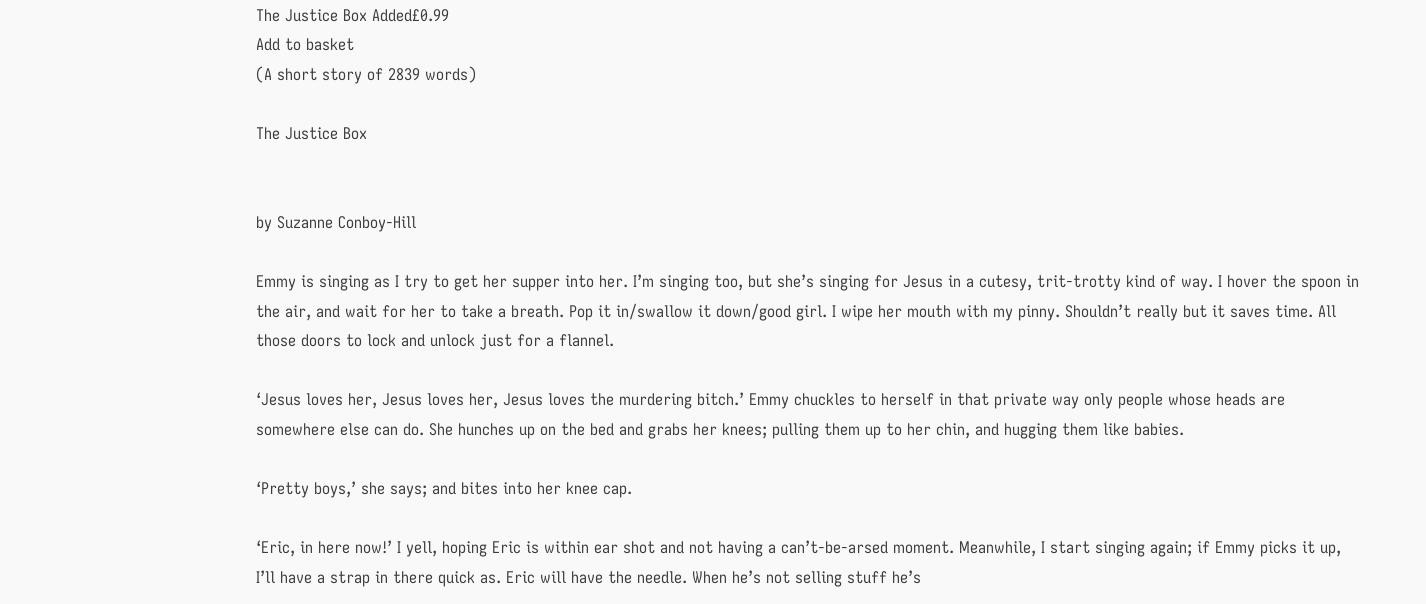The Justice Box Added£0.99
Add to basket
(A short story of 2839 words)

The Justice Box


by Suzanne Conboy-Hill

Emmy is singing as I try to get her supper into her. I’m singing too, but she’s singing for Jesus in a cutesy, trit-trotty kind of way. I hover the spoon in the air, and wait for her to take a breath. Pop it in/swallow it down/good girl. I wipe her mouth with my pinny. Shouldn’t really but it saves time. All those doors to lock and unlock just for a flannel.

‘Jesus loves her, Jesus loves her, Jesus loves the murdering bitch.’ Emmy chuckles to herself in that private way only people whose heads are somewhere else can do. She hunches up on the bed and grabs her knees; pulling them up to her chin, and hugging them like babies.

‘Pretty boys,’ she says; and bites into her knee cap.

‘Eric, in here now!’ I yell, hoping Eric is within ear shot and not having a can’t-be-arsed moment. Meanwhile, I start singing again; if Emmy picks it up, I’ll have a strap in there quick as. Eric will have the needle. When he’s not selling stuff he’s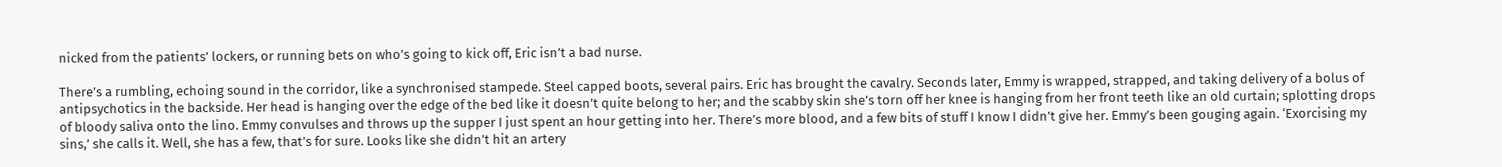nicked from the patients’ lockers, or running bets on who’s going to kick off, Eric isn’t a bad nurse.

There’s a rumbling, echoing sound in the corridor, like a synchronised stampede. Steel capped boots, several pairs. Eric has brought the cavalry. Seconds later, Emmy is wrapped, strapped, and taking delivery of a bolus of antipsychotics in the backside. Her head is hanging over the edge of the bed like it doesn’t quite belong to her; and the scabby skin she’s torn off her knee is hanging from her front teeth like an old curtain; splotting drops of bloody saliva onto the lino. Emmy convulses and throws up the supper I just spent an hour getting into her. There’s more blood, and a few bits of stuff I know I didn’t give her. Emmy’s been gouging again. ‘Exorcising my sins,’ she calls it. Well, she has a few, that’s for sure. Looks like she didn’t hit an artery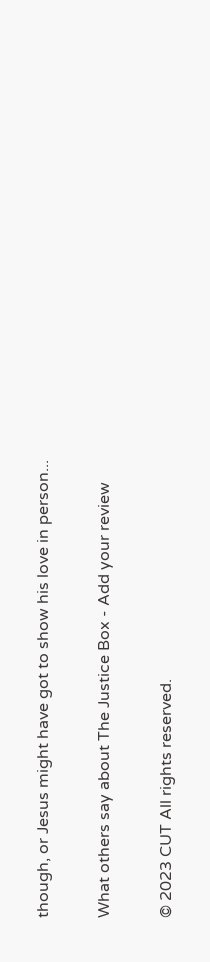though, or Jesus might have got to show his love in person...

What others say about The Justice Box - Add your review

© 2023 CUT All rights reserved.